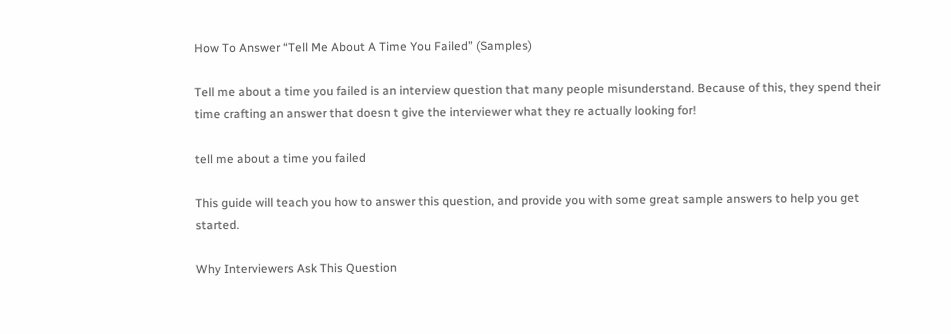How To Answer “Tell Me About A Time You Failed” (Samples)

Tell me about a time you failed is an interview question that many people misunderstand. Because of this, they spend their time crafting an answer that doesn t give the interviewer what they re actually looking for!

tell me about a time you failed

This guide will teach you how to answer this question, and provide you with some great sample answers to help you get started.

Why Interviewers Ask This Question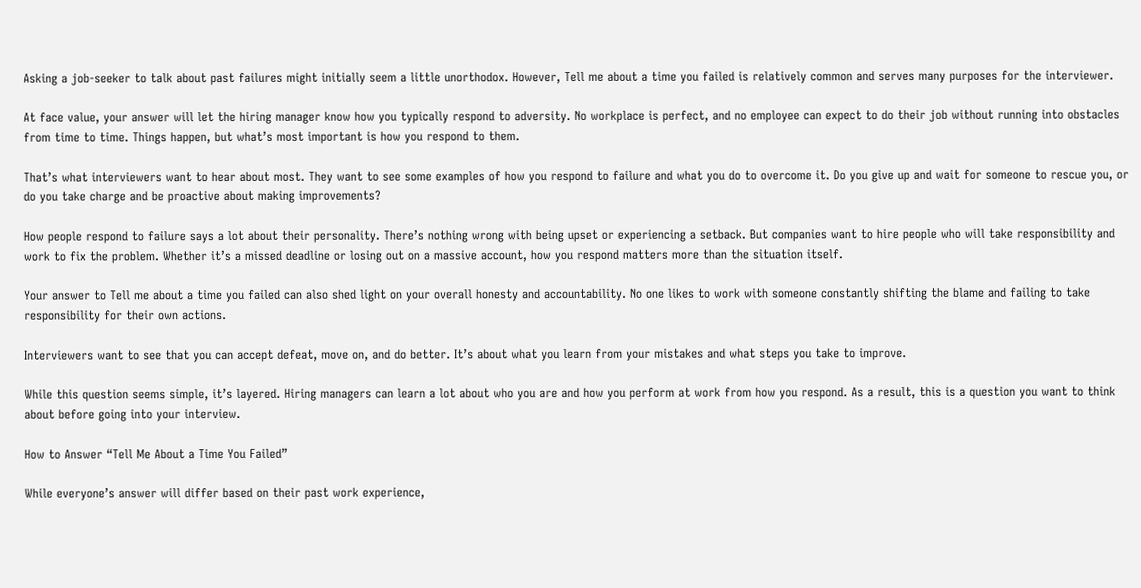Asking a job-seeker to talk about past failures might initially seem a little unorthodox. However, Tell me about a time you failed is relatively common and serves many purposes for the interviewer.

At face value, your answer will let the hiring manager know how you typically respond to adversity. No workplace is perfect, and no employee can expect to do their job without running into obstacles from time to time. Things happen, but what’s most important is how you respond to them.

That’s what interviewers want to hear about most. They want to see some examples of how you respond to failure and what you do to overcome it. Do you give up and wait for someone to rescue you, or do you take charge and be proactive about making improvements?

How people respond to failure says a lot about their personality. There’s nothing wrong with being upset or experiencing a setback. But companies want to hire people who will take responsibility and work to fix the problem. Whether it’s a missed deadline or losing out on a massive account, how you respond matters more than the situation itself.

Your answer to Tell me about a time you failed can also shed light on your overall honesty and accountability. No one likes to work with someone constantly shifting the blame and failing to take responsibility for their own actions.

Interviewers want to see that you can accept defeat, move on, and do better. It’s about what you learn from your mistakes and what steps you take to improve.

While this question seems simple, it’s layered. Hiring managers can learn a lot about who you are and how you perform at work from how you respond. As a result, this is a question you want to think about before going into your interview.

How to Answer “Tell Me About a Time You Failed”

While everyone’s answer will differ based on their past work experience,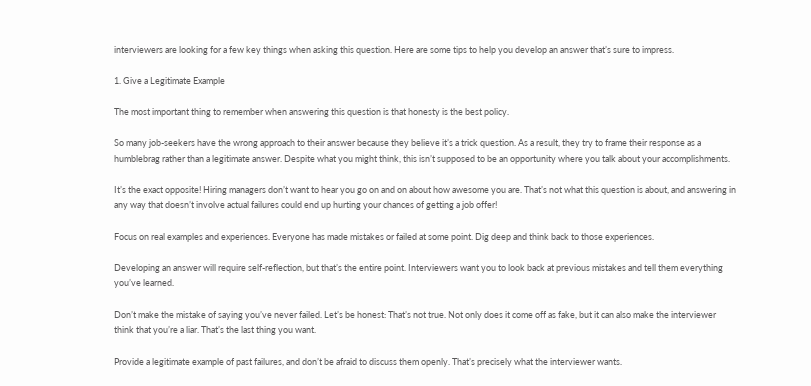interviewers are looking for a few key things when asking this question. Here are some tips to help you develop an answer that’s sure to impress.

1. Give a Legitimate Example

The most important thing to remember when answering this question is that honesty is the best policy.

So many job-seekers have the wrong approach to their answer because they believe it’s a trick question. As a result, they try to frame their response as a humblebrag rather than a legitimate answer. Despite what you might think, this isn’t supposed to be an opportunity where you talk about your accomplishments.

It’s the exact opposite! Hiring managers don’t want to hear you go on and on about how awesome you are. That’s not what this question is about, and answering in any way that doesn’t involve actual failures could end up hurting your chances of getting a job offer!

Focus on real examples and experiences. Everyone has made mistakes or failed at some point. Dig deep and think back to those experiences.

Developing an answer will require self-reflection, but that’s the entire point. Interviewers want you to look back at previous mistakes and tell them everything you’ve learned.

Don’t make the mistake of saying you’ve never failed. Let’s be honest: That’s not true. Not only does it come off as fake, but it can also make the interviewer think that you’re a liar. That’s the last thing you want.

Provide a legitimate example of past failures, and don’t be afraid to discuss them openly. That’s precisely what the interviewer wants.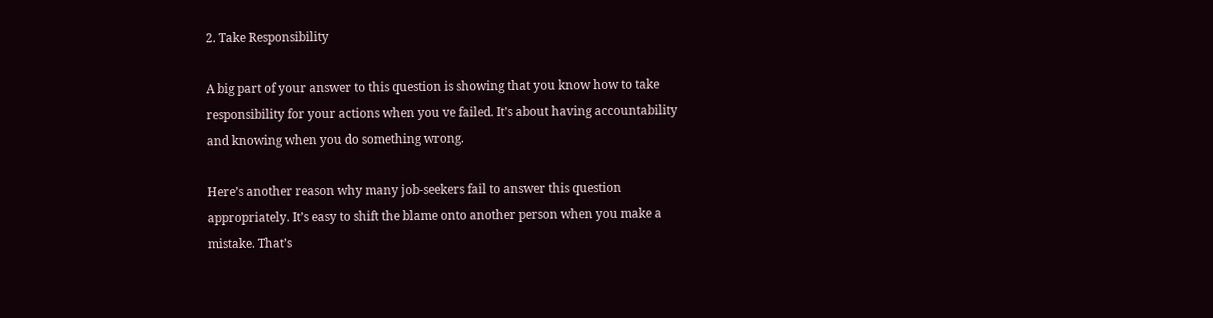2. Take Responsibility

A big part of your answer to this question is showing that you know how to take responsibility for your actions when you ve failed. It’s about having accountability and knowing when you do something wrong.

Here’s another reason why many job-seekers fail to answer this question appropriately. It’s easy to shift the blame onto another person when you make a mistake. That’s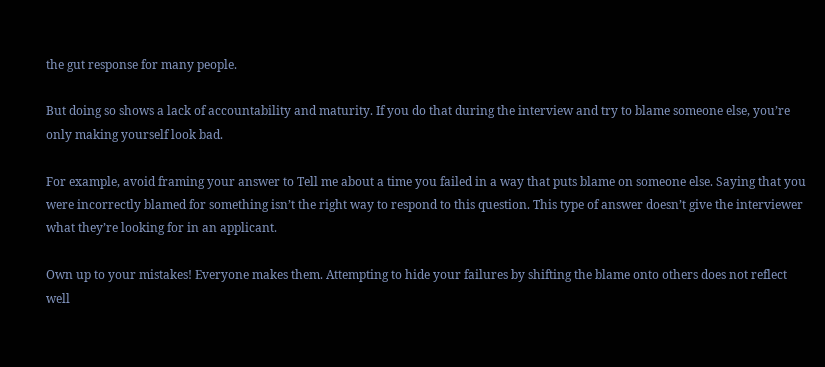the gut response for many people.

But doing so shows a lack of accountability and maturity. If you do that during the interview and try to blame someone else, you’re only making yourself look bad.

For example, avoid framing your answer to Tell me about a time you failed in a way that puts blame on someone else. Saying that you were incorrectly blamed for something isn’t the right way to respond to this question. This type of answer doesn’t give the interviewer what they’re looking for in an applicant.

Own up to your mistakes! Everyone makes them. Attempting to hide your failures by shifting the blame onto others does not reflect well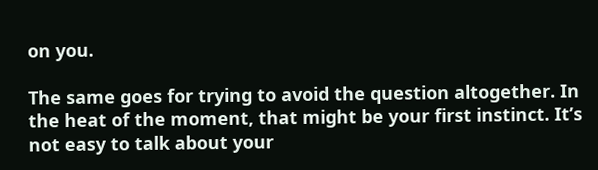on you.

The same goes for trying to avoid the question altogether. In the heat of the moment, that might be your first instinct. It’s not easy to talk about your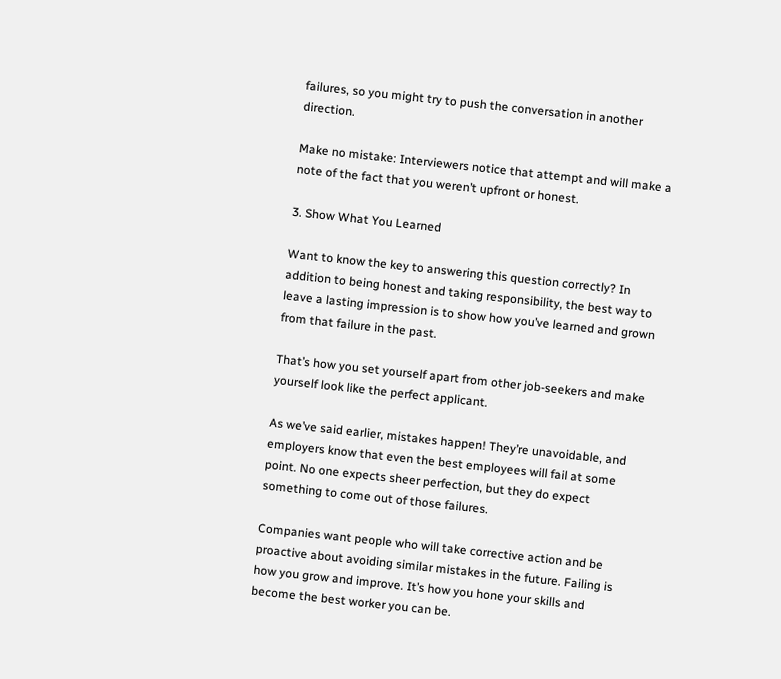failures, so you might try to push the conversation in another direction.

Make no mistake: Interviewers notice that attempt and will make a note of the fact that you weren’t upfront or honest.

3. Show What You Learned

Want to know the key to answering this question correctly? In addition to being honest and taking responsibility, the best way to leave a lasting impression is to show how you’ve learned and grown from that failure in the past.

That’s how you set yourself apart from other job-seekers and make yourself look like the perfect applicant.

As we’ve said earlier, mistakes happen! They’re unavoidable, and employers know that even the best employees will fail at some point. No one expects sheer perfection, but they do expect something to come out of those failures.

Companies want people who will take corrective action and be proactive about avoiding similar mistakes in the future. Failing is how you grow and improve. It’s how you hone your skills and become the best worker you can be.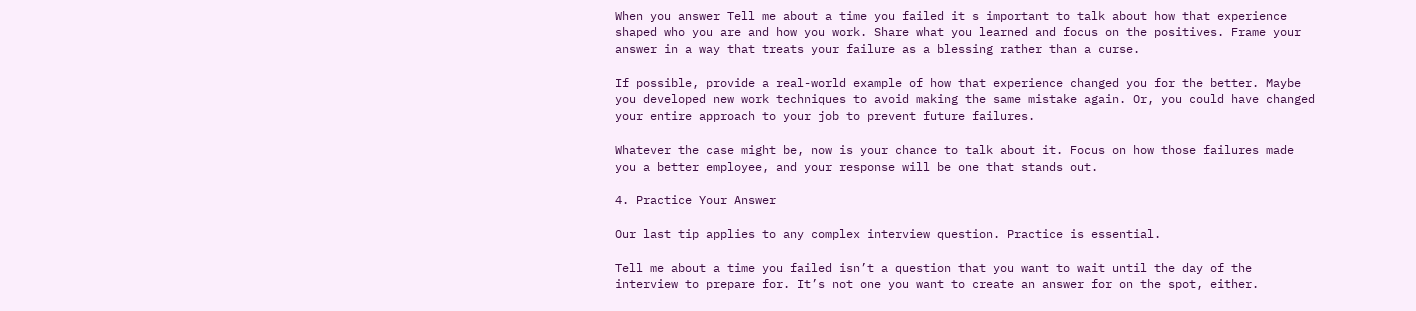When you answer Tell me about a time you failed it s important to talk about how that experience shaped who you are and how you work. Share what you learned and focus on the positives. Frame your answer in a way that treats your failure as a blessing rather than a curse.

If possible, provide a real-world example of how that experience changed you for the better. Maybe you developed new work techniques to avoid making the same mistake again. Or, you could have changed your entire approach to your job to prevent future failures.

Whatever the case might be, now is your chance to talk about it. Focus on how those failures made you a better employee, and your response will be one that stands out.

4. Practice Your Answer

Our last tip applies to any complex interview question. Practice is essential.

Tell me about a time you failed isn’t a question that you want to wait until the day of the interview to prepare for. It’s not one you want to create an answer for on the spot, either.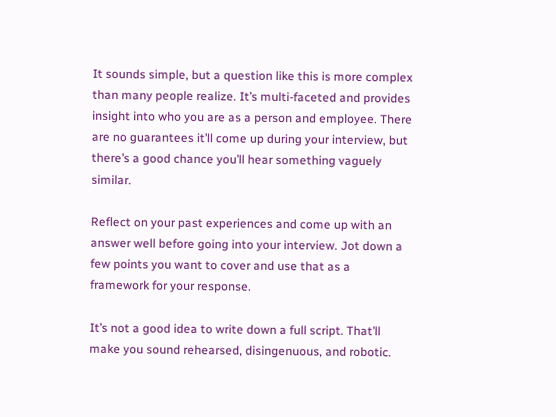It sounds simple, but a question like this is more complex than many people realize. It’s multi-faceted and provides insight into who you are as a person and employee. There are no guarantees it’ll come up during your interview, but there’s a good chance you’ll hear something vaguely similar.

Reflect on your past experiences and come up with an answer well before going into your interview. Jot down a few points you want to cover and use that as a framework for your response.

It’s not a good idea to write down a full script. That’ll make you sound rehearsed, disingenuous, and robotic.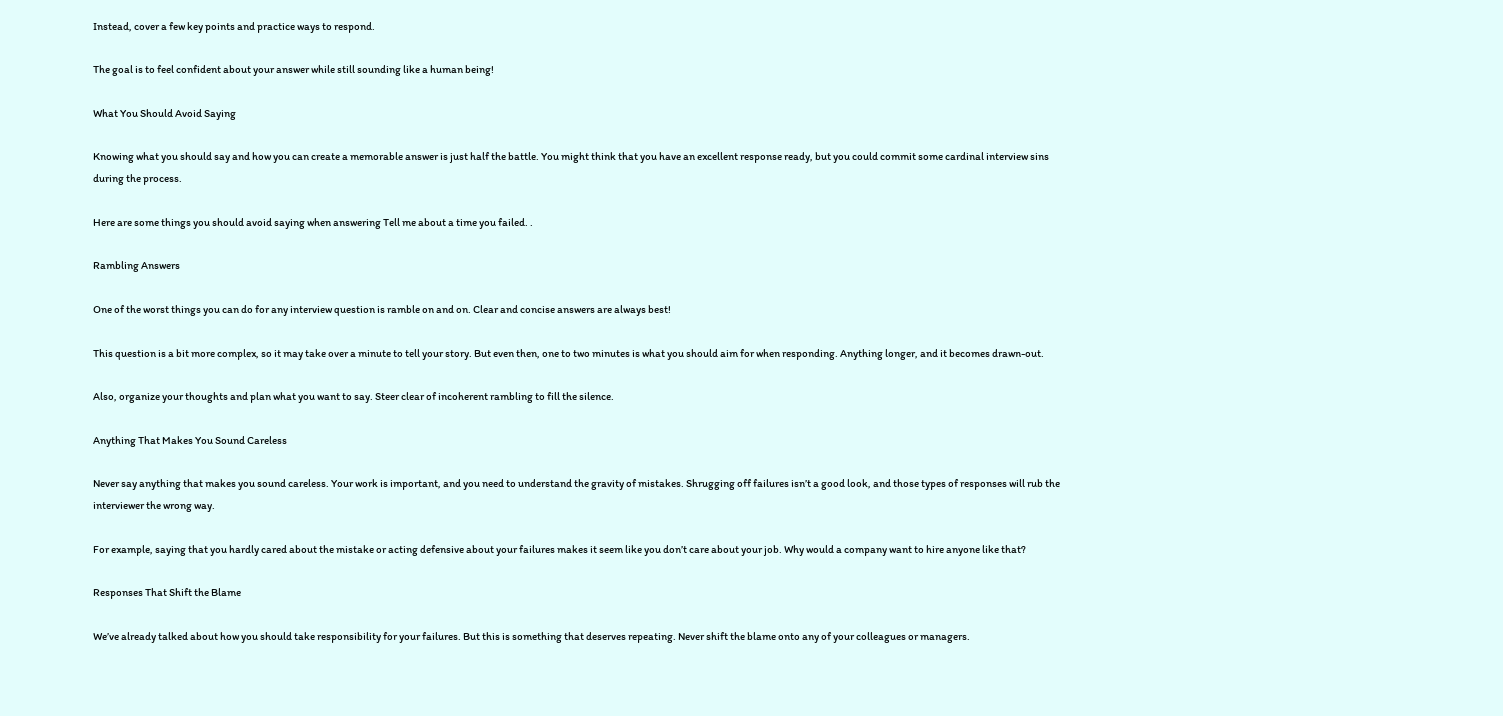Instead, cover a few key points and practice ways to respond.

The goal is to feel confident about your answer while still sounding like a human being!

What You Should Avoid Saying

Knowing what you should say and how you can create a memorable answer is just half the battle. You might think that you have an excellent response ready, but you could commit some cardinal interview sins during the process.

Here are some things you should avoid saying when answering Tell me about a time you failed. .

Rambling Answers

One of the worst things you can do for any interview question is ramble on and on. Clear and concise answers are always best!

This question is a bit more complex, so it may take over a minute to tell your story. But even then, one to two minutes is what you should aim for when responding. Anything longer, and it becomes drawn-out.

Also, organize your thoughts and plan what you want to say. Steer clear of incoherent rambling to fill the silence.

Anything That Makes You Sound Careless

Never say anything that makes you sound careless. Your work is important, and you need to understand the gravity of mistakes. Shrugging off failures isn’t a good look, and those types of responses will rub the interviewer the wrong way.

For example, saying that you hardly cared about the mistake or acting defensive about your failures makes it seem like you don’t care about your job. Why would a company want to hire anyone like that?

Responses That Shift the Blame

We’ve already talked about how you should take responsibility for your failures. But this is something that deserves repeating. Never shift the blame onto any of your colleagues or managers.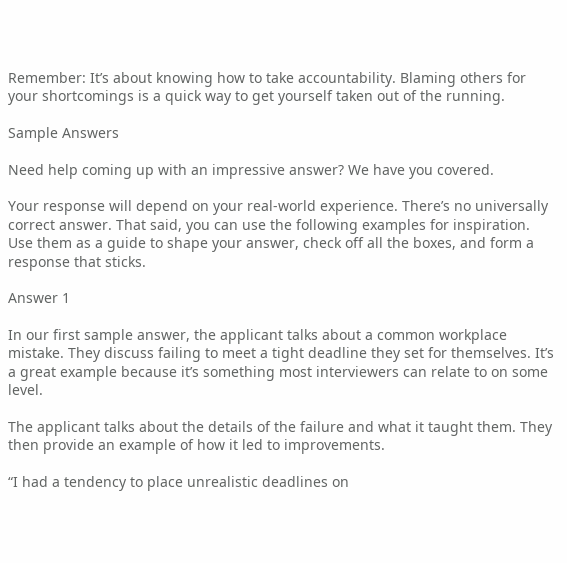Remember: It’s about knowing how to take accountability. Blaming others for your shortcomings is a quick way to get yourself taken out of the running.

Sample Answers

Need help coming up with an impressive answer? We have you covered.

Your response will depend on your real-world experience. There’s no universally correct answer. That said, you can use the following examples for inspiration. Use them as a guide to shape your answer, check off all the boxes, and form a response that sticks.

Answer 1

In our first sample answer, the applicant talks about a common workplace mistake. They discuss failing to meet a tight deadline they set for themselves. It’s a great example because it’s something most interviewers can relate to on some level.

The applicant talks about the details of the failure and what it taught them. They then provide an example of how it led to improvements.

“I had a tendency to place unrealistic deadlines on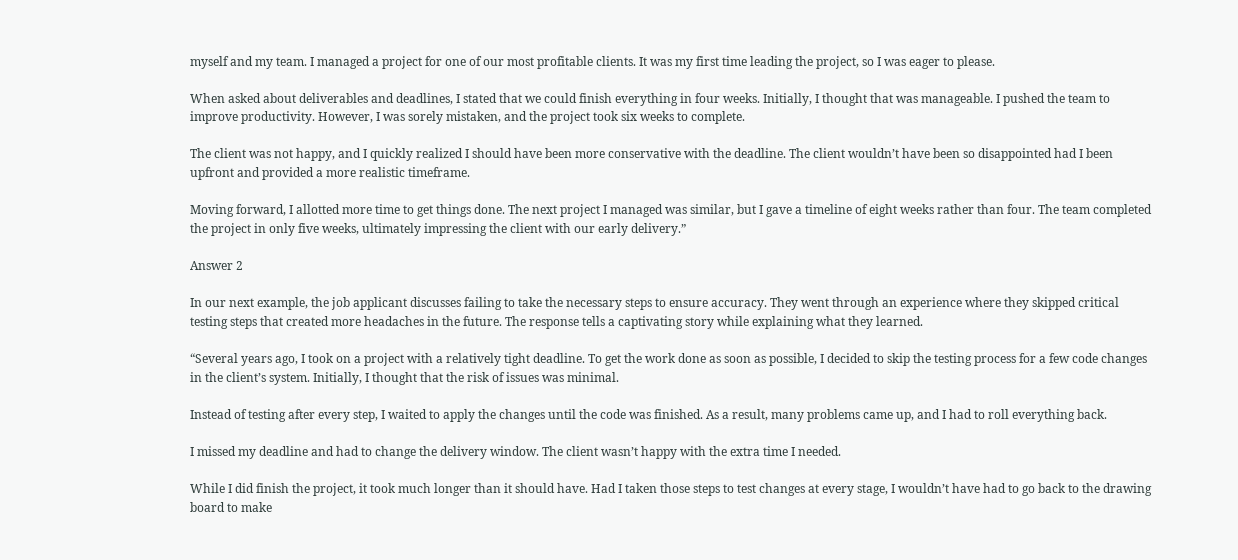myself and my team. I managed a project for one of our most profitable clients. It was my first time leading the project, so I was eager to please.

When asked about deliverables and deadlines, I stated that we could finish everything in four weeks. Initially, I thought that was manageable. I pushed the team to improve productivity. However, I was sorely mistaken, and the project took six weeks to complete.

The client was not happy, and I quickly realized I should have been more conservative with the deadline. The client wouldn’t have been so disappointed had I been upfront and provided a more realistic timeframe.

Moving forward, I allotted more time to get things done. The next project I managed was similar, but I gave a timeline of eight weeks rather than four. The team completed the project in only five weeks, ultimately impressing the client with our early delivery.”

Answer 2

In our next example, the job applicant discusses failing to take the necessary steps to ensure accuracy. They went through an experience where they skipped critical testing steps that created more headaches in the future. The response tells a captivating story while explaining what they learned.

“Several years ago, I took on a project with a relatively tight deadline. To get the work done as soon as possible, I decided to skip the testing process for a few code changes in the client’s system. Initially, I thought that the risk of issues was minimal.

Instead of testing after every step, I waited to apply the changes until the code was finished. As a result, many problems came up, and I had to roll everything back.

I missed my deadline and had to change the delivery window. The client wasn’t happy with the extra time I needed.

While I did finish the project, it took much longer than it should have. Had I taken those steps to test changes at every stage, I wouldn’t have had to go back to the drawing board to make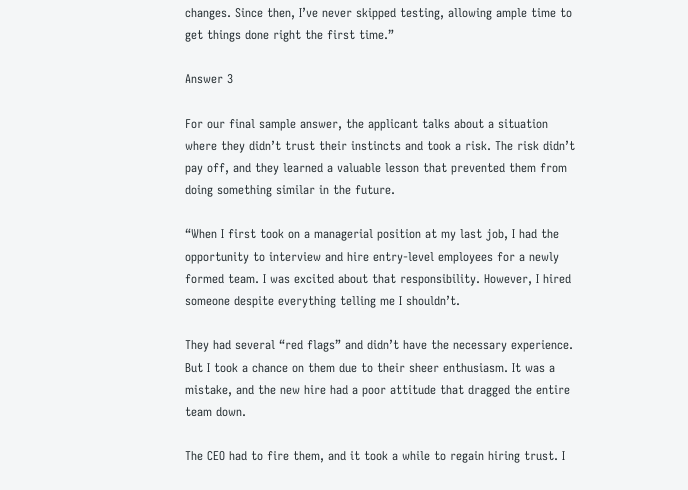changes. Since then, I’ve never skipped testing, allowing ample time to get things done right the first time.”

Answer 3

For our final sample answer, the applicant talks about a situation where they didn’t trust their instincts and took a risk. The risk didn’t pay off, and they learned a valuable lesson that prevented them from doing something similar in the future.

“When I first took on a managerial position at my last job, I had the opportunity to interview and hire entry-level employees for a newly formed team. I was excited about that responsibility. However, I hired someone despite everything telling me I shouldn’t.

They had several “red flags” and didn’t have the necessary experience. But I took a chance on them due to their sheer enthusiasm. It was a mistake, and the new hire had a poor attitude that dragged the entire team down.

The CEO had to fire them, and it took a while to regain hiring trust. I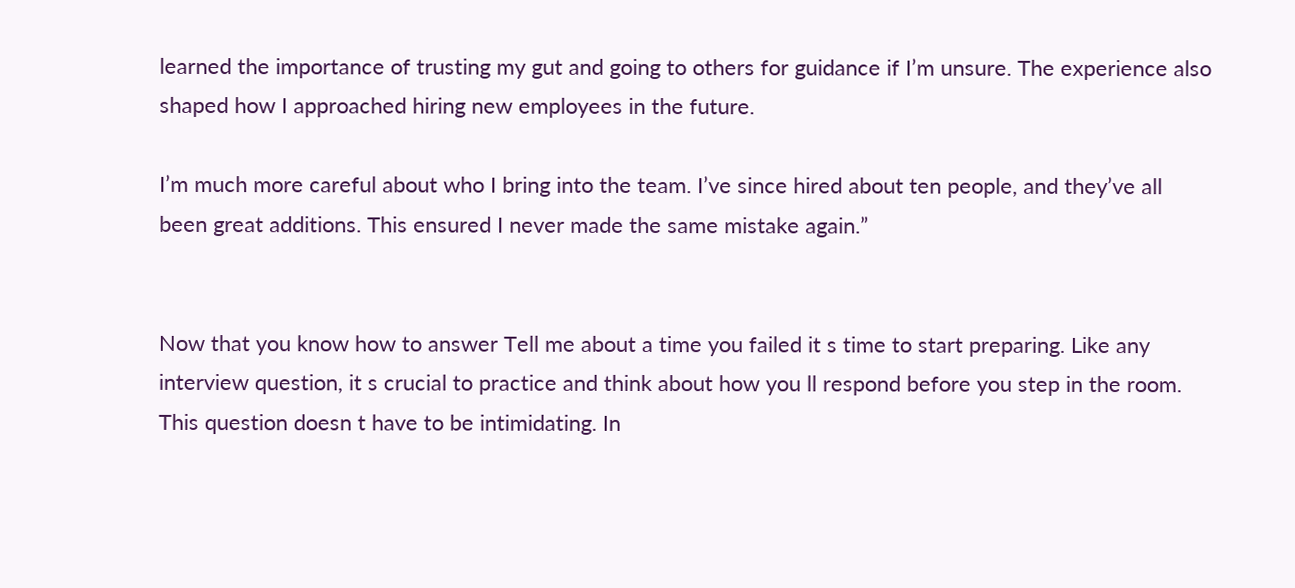learned the importance of trusting my gut and going to others for guidance if I’m unsure. The experience also shaped how I approached hiring new employees in the future.

I’m much more careful about who I bring into the team. I’ve since hired about ten people, and they’ve all been great additions. This ensured I never made the same mistake again.”


Now that you know how to answer Tell me about a time you failed it s time to start preparing. Like any interview question, it s crucial to practice and think about how you ll respond before you step in the room.
This question doesn t have to be intimidating. In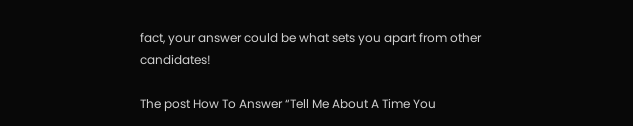fact, your answer could be what sets you apart from other candidates!

The post How To Answer “Tell Me About A Time You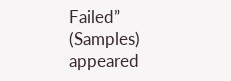Failed” (Samples) appeared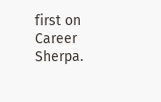first on Career Sherpa.